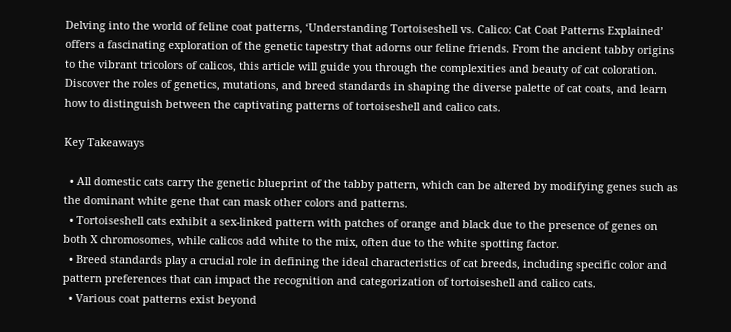Delving into the world of feline coat patterns, ‘Understanding Tortoiseshell vs. Calico: Cat Coat Patterns Explained’ offers a fascinating exploration of the genetic tapestry that adorns our feline friends. From the ancient tabby origins to the vibrant tricolors of calicos, this article will guide you through the complexities and beauty of cat coloration. Discover the roles of genetics, mutations, and breed standards in shaping the diverse palette of cat coats, and learn how to distinguish between the captivating patterns of tortoiseshell and calico cats.

Key Takeaways

  • All domestic cats carry the genetic blueprint of the tabby pattern, which can be altered by modifying genes such as the dominant white gene that can mask other colors and patterns.
  • Tortoiseshell cats exhibit a sex-linked pattern with patches of orange and black due to the presence of genes on both X chromosomes, while calicos add white to the mix, often due to the white spotting factor.
  • Breed standards play a crucial role in defining the ideal characteristics of cat breeds, including specific color and pattern preferences that can impact the recognition and categorization of tortoiseshell and calico cats.
  • Various coat patterns exist beyond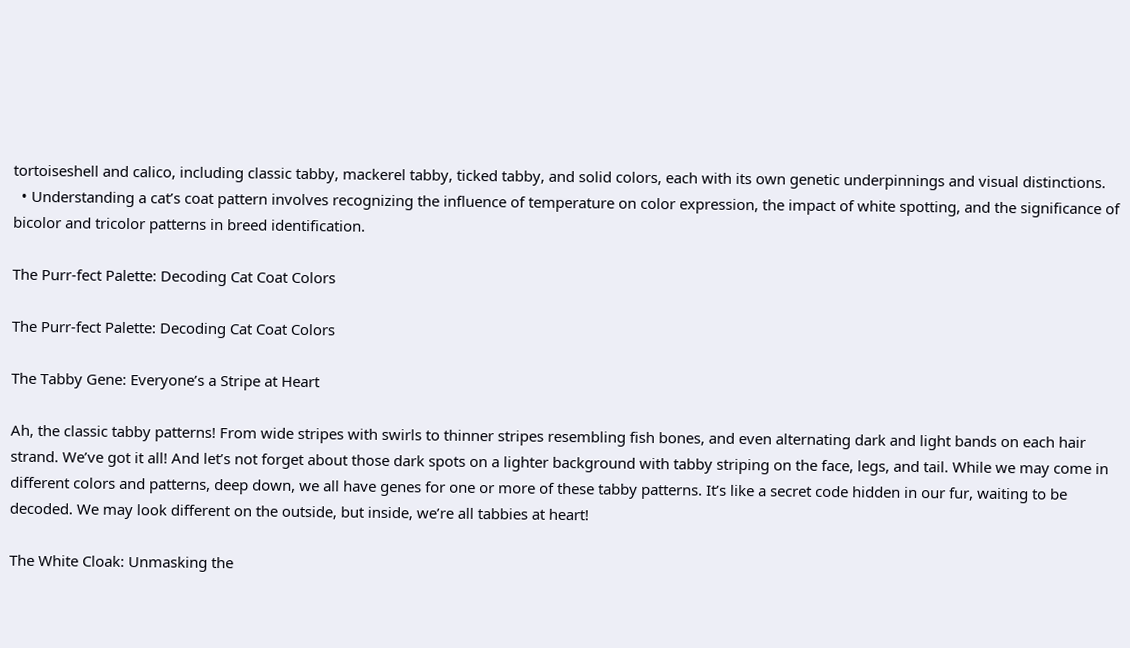tortoiseshell and calico, including classic tabby, mackerel tabby, ticked tabby, and solid colors, each with its own genetic underpinnings and visual distinctions.
  • Understanding a cat’s coat pattern involves recognizing the influence of temperature on color expression, the impact of white spotting, and the significance of bicolor and tricolor patterns in breed identification.

The Purr-fect Palette: Decoding Cat Coat Colors

The Purr-fect Palette: Decoding Cat Coat Colors

The Tabby Gene: Everyone’s a Stripe at Heart

Ah, the classic tabby patterns! From wide stripes with swirls to thinner stripes resembling fish bones, and even alternating dark and light bands on each hair strand. We’ve got it all! And let’s not forget about those dark spots on a lighter background with tabby striping on the face, legs, and tail. While we may come in different colors and patterns, deep down, we all have genes for one or more of these tabby patterns. It’s like a secret code hidden in our fur, waiting to be decoded. We may look different on the outside, but inside, we’re all tabbies at heart!

The White Cloak: Unmasking the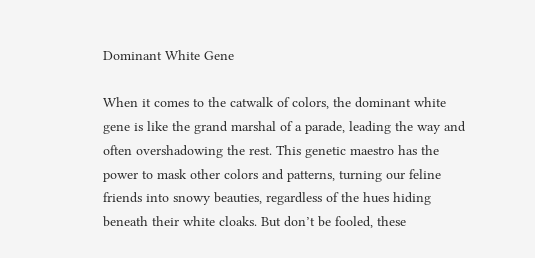Dominant White Gene

When it comes to the catwalk of colors, the dominant white gene is like the grand marshal of a parade, leading the way and often overshadowing the rest. This genetic maestro has the power to mask other colors and patterns, turning our feline friends into snowy beauties, regardless of the hues hiding beneath their white cloaks. But don’t be fooled, these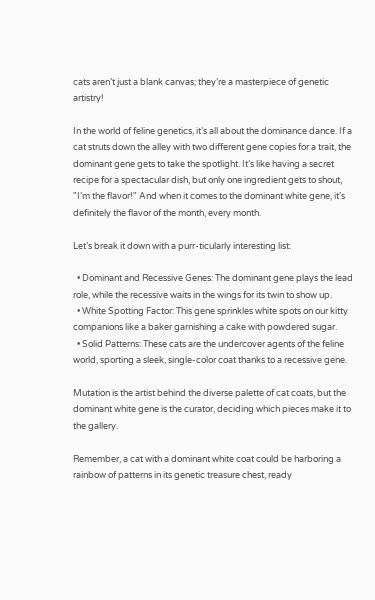cats aren’t just a blank canvas; they’re a masterpiece of genetic artistry!

In the world of feline genetics, it’s all about the dominance dance. If a cat struts down the alley with two different gene copies for a trait, the dominant gene gets to take the spotlight. It’s like having a secret recipe for a spectacular dish, but only one ingredient gets to shout, "I’m the flavor!" And when it comes to the dominant white gene, it’s definitely the flavor of the month, every month.

Let’s break it down with a purr-ticularly interesting list:

  • Dominant and Recessive Genes: The dominant gene plays the lead role, while the recessive waits in the wings for its twin to show up.
  • White Spotting Factor: This gene sprinkles white spots on our kitty companions like a baker garnishing a cake with powdered sugar.
  • Solid Patterns: These cats are the undercover agents of the feline world, sporting a sleek, single-color coat thanks to a recessive gene.

Mutation is the artist behind the diverse palette of cat coats, but the dominant white gene is the curator, deciding which pieces make it to the gallery.

Remember, a cat with a dominant white coat could be harboring a rainbow of patterns in its genetic treasure chest, ready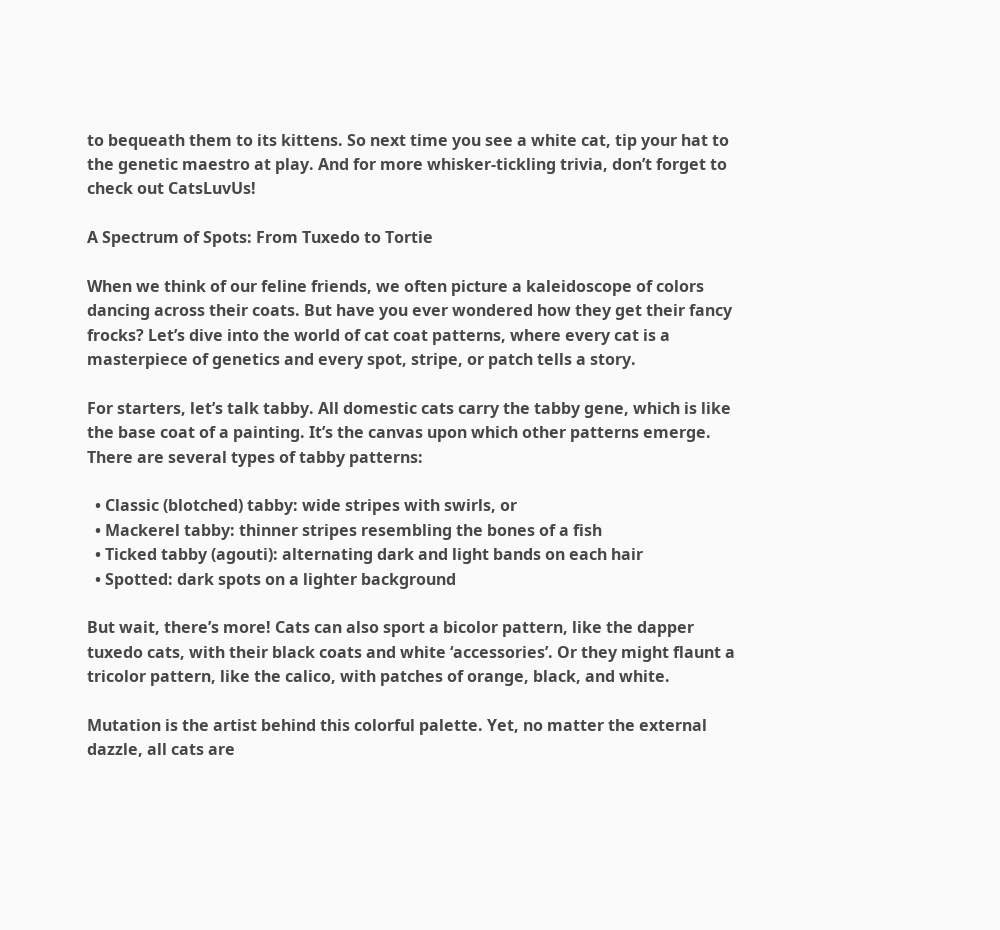to bequeath them to its kittens. So next time you see a white cat, tip your hat to the genetic maestro at play. And for more whisker-tickling trivia, don’t forget to check out CatsLuvUs!

A Spectrum of Spots: From Tuxedo to Tortie

When we think of our feline friends, we often picture a kaleidoscope of colors dancing across their coats. But have you ever wondered how they get their fancy frocks? Let’s dive into the world of cat coat patterns, where every cat is a masterpiece of genetics and every spot, stripe, or patch tells a story.

For starters, let’s talk tabby. All domestic cats carry the tabby gene, which is like the base coat of a painting. It’s the canvas upon which other patterns emerge. There are several types of tabby patterns:

  • Classic (blotched) tabby: wide stripes with swirls, or
  • Mackerel tabby: thinner stripes resembling the bones of a fish
  • Ticked tabby (agouti): alternating dark and light bands on each hair
  • Spotted: dark spots on a lighter background

But wait, there’s more! Cats can also sport a bicolor pattern, like the dapper tuxedo cats, with their black coats and white ‘accessories’. Or they might flaunt a tricolor pattern, like the calico, with patches of orange, black, and white.

Mutation is the artist behind this colorful palette. Yet, no matter the external dazzle, all cats are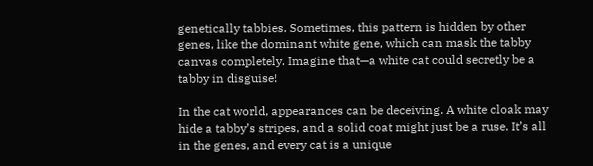genetically tabbies. Sometimes, this pattern is hidden by other genes, like the dominant white gene, which can mask the tabby canvas completely. Imagine that—a white cat could secretly be a tabby in disguise!

In the cat world, appearances can be deceiving. A white cloak may hide a tabby’s stripes, and a solid coat might just be a ruse. It’s all in the genes, and every cat is a unique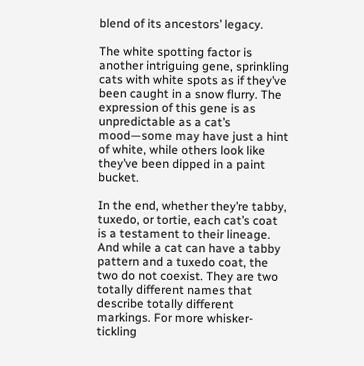blend of its ancestors’ legacy.

The white spotting factor is another intriguing gene, sprinkling cats with white spots as if they’ve been caught in a snow flurry. The expression of this gene is as unpredictable as a cat’s mood—some may have just a hint of white, while others look like they’ve been dipped in a paint bucket.

In the end, whether they’re tabby, tuxedo, or tortie, each cat’s coat is a testament to their lineage. And while a cat can have a tabby pattern and a tuxedo coat, the two do not coexist. They are two totally different names that describe totally different markings. For more whisker-tickling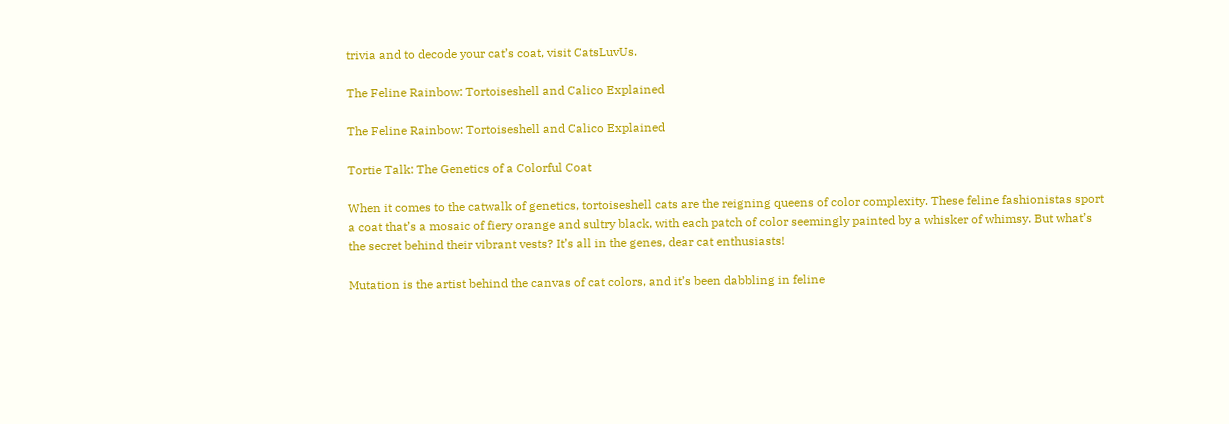trivia and to decode your cat’s coat, visit CatsLuvUs.

The Feline Rainbow: Tortoiseshell and Calico Explained

The Feline Rainbow: Tortoiseshell and Calico Explained

Tortie Talk: The Genetics of a Colorful Coat

When it comes to the catwalk of genetics, tortoiseshell cats are the reigning queens of color complexity. These feline fashionistas sport a coat that’s a mosaic of fiery orange and sultry black, with each patch of color seemingly painted by a whisker of whimsy. But what’s the secret behind their vibrant vests? It’s all in the genes, dear cat enthusiasts!

Mutation is the artist behind the canvas of cat colors, and it’s been dabbling in feline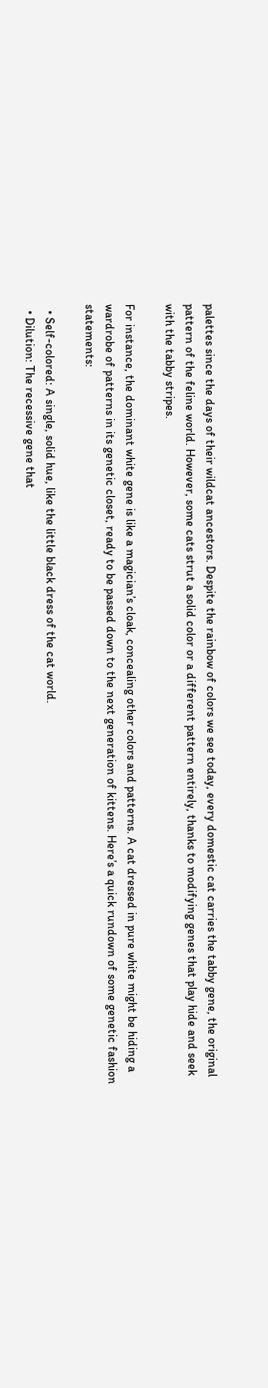palettes since the days of their wildcat ancestors. Despite the rainbow of colors we see today, every domestic cat carries the tabby gene, the original pattern of the feline world. However, some cats strut a solid color or a different pattern entirely, thanks to modifying genes that play hide and seek with the tabby stripes.

For instance, the dominant white gene is like a magician’s cloak, concealing other colors and patterns. A cat dressed in pure white might be hiding a wardrobe of patterns in its genetic closet, ready to be passed down to the next generation of kittens. Here’s a quick rundown of some genetic fashion statements:

  • Self-colored: A single, solid hue, like the little black dress of the cat world.
  • Dilution: The recessive gene that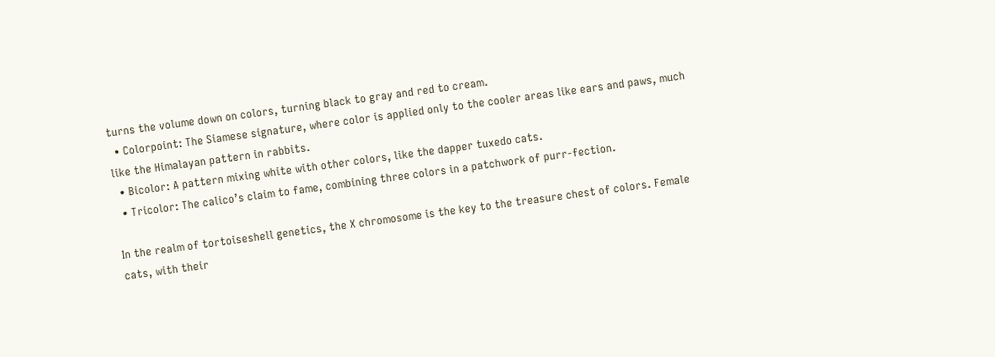turns the volume down on colors, turning black to gray and red to cream.
  • Colorpoint: The Siamese signature, where color is applied only to the cooler areas like ears and paws, much like the Himalayan pattern in rabbits.
  • Bicolor: A pattern mixing white with other colors, like the dapper tuxedo cats.
  • Tricolor: The calico’s claim to fame, combining three colors in a patchwork of purr-fection.

In the realm of tortoiseshell genetics, the X chromosome is the key to the treasure chest of colors. Female cats, with their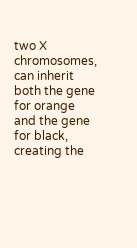two X chromosomes, can inherit both the gene for orange and the gene for black, creating the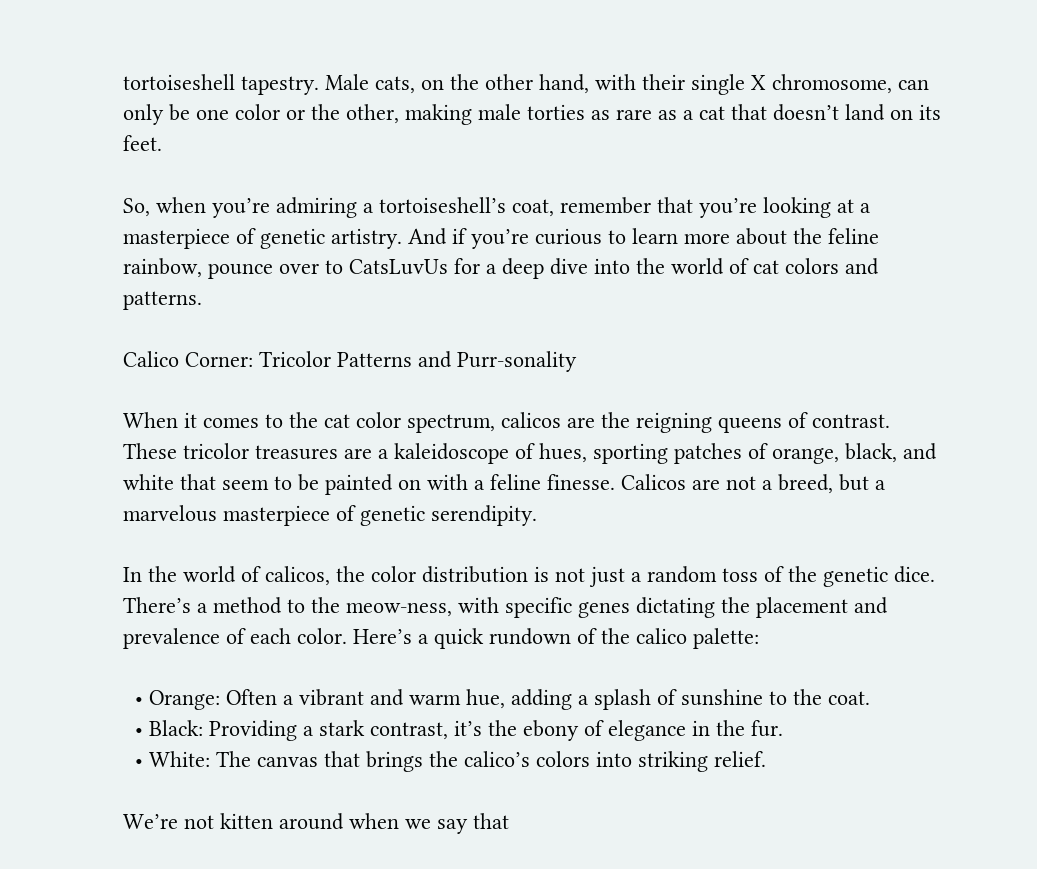tortoiseshell tapestry. Male cats, on the other hand, with their single X chromosome, can only be one color or the other, making male torties as rare as a cat that doesn’t land on its feet.

So, when you’re admiring a tortoiseshell’s coat, remember that you’re looking at a masterpiece of genetic artistry. And if you’re curious to learn more about the feline rainbow, pounce over to CatsLuvUs for a deep dive into the world of cat colors and patterns.

Calico Corner: Tricolor Patterns and Purr-sonality

When it comes to the cat color spectrum, calicos are the reigning queens of contrast. These tricolor treasures are a kaleidoscope of hues, sporting patches of orange, black, and white that seem to be painted on with a feline finesse. Calicos are not a breed, but a marvelous masterpiece of genetic serendipity.

In the world of calicos, the color distribution is not just a random toss of the genetic dice. There’s a method to the meow-ness, with specific genes dictating the placement and prevalence of each color. Here’s a quick rundown of the calico palette:

  • Orange: Often a vibrant and warm hue, adding a splash of sunshine to the coat.
  • Black: Providing a stark contrast, it’s the ebony of elegance in the fur.
  • White: The canvas that brings the calico’s colors into striking relief.

We’re not kitten around when we say that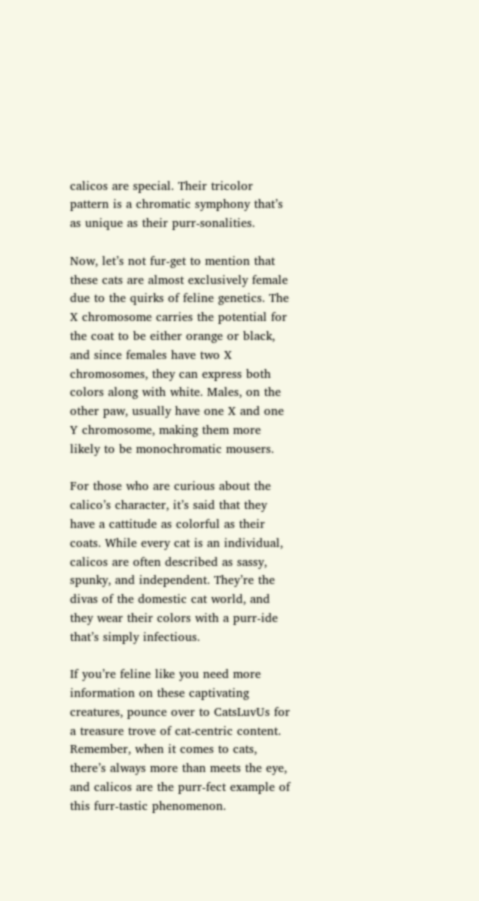calicos are special. Their tricolor pattern is a chromatic symphony that’s as unique as their purr-sonalities.

Now, let’s not fur-get to mention that these cats are almost exclusively female due to the quirks of feline genetics. The X chromosome carries the potential for the coat to be either orange or black, and since females have two X chromosomes, they can express both colors along with white. Males, on the other paw, usually have one X and one Y chromosome, making them more likely to be monochromatic mousers.

For those who are curious about the calico’s character, it’s said that they have a cattitude as colorful as their coats. While every cat is an individual, calicos are often described as sassy, spunky, and independent. They’re the divas of the domestic cat world, and they wear their colors with a purr-ide that’s simply infectious.

If you’re feline like you need more information on these captivating creatures, pounce over to CatsLuvUs for a treasure trove of cat-centric content. Remember, when it comes to cats, there’s always more than meets the eye, and calicos are the purr-fect example of this furr-tastic phenomenon.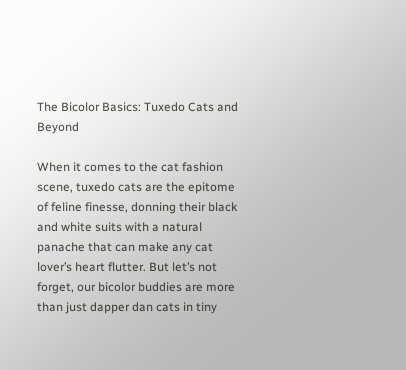The Bicolor Basics: Tuxedo Cats and Beyond

When it comes to the cat fashion scene, tuxedo cats are the epitome of feline finesse, donning their black and white suits with a natural panache that can make any cat lover’s heart flutter. But let’s not forget, our bicolor buddies are more than just dapper dan cats in tiny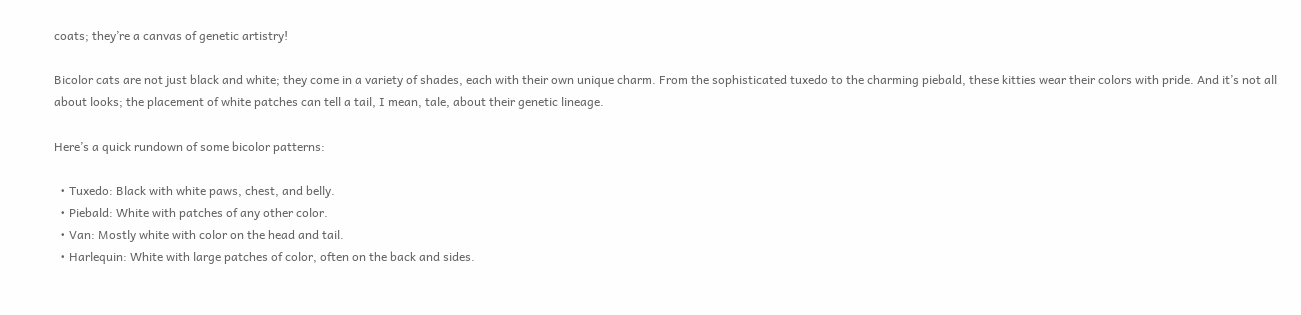coats; they’re a canvas of genetic artistry!

Bicolor cats are not just black and white; they come in a variety of shades, each with their own unique charm. From the sophisticated tuxedo to the charming piebald, these kitties wear their colors with pride. And it’s not all about looks; the placement of white patches can tell a tail, I mean, tale, about their genetic lineage.

Here’s a quick rundown of some bicolor patterns:

  • Tuxedo: Black with white paws, chest, and belly.
  • Piebald: White with patches of any other color.
  • Van: Mostly white with color on the head and tail.
  • Harlequin: White with large patches of color, often on the back and sides.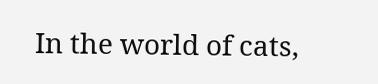In the world of cats,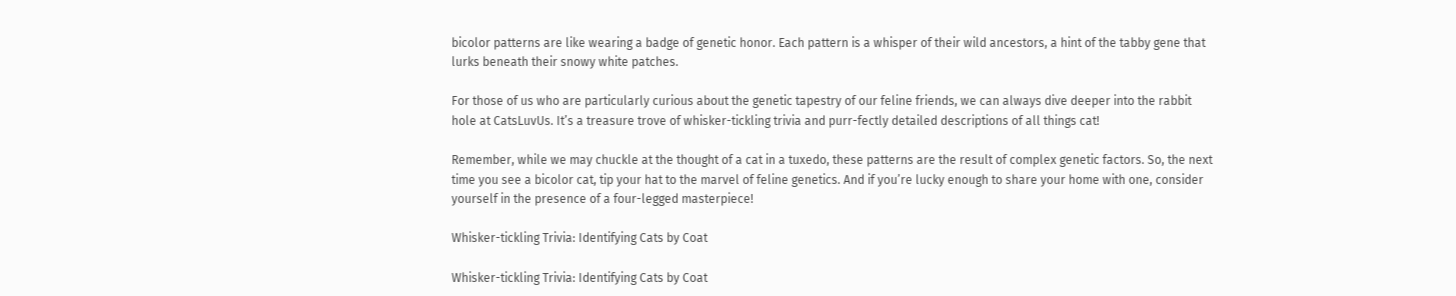bicolor patterns are like wearing a badge of genetic honor. Each pattern is a whisper of their wild ancestors, a hint of the tabby gene that lurks beneath their snowy white patches.

For those of us who are particularly curious about the genetic tapestry of our feline friends, we can always dive deeper into the rabbit hole at CatsLuvUs. It’s a treasure trove of whisker-tickling trivia and purr-fectly detailed descriptions of all things cat!

Remember, while we may chuckle at the thought of a cat in a tuxedo, these patterns are the result of complex genetic factors. So, the next time you see a bicolor cat, tip your hat to the marvel of feline genetics. And if you’re lucky enough to share your home with one, consider yourself in the presence of a four-legged masterpiece!

Whisker-tickling Trivia: Identifying Cats by Coat

Whisker-tickling Trivia: Identifying Cats by Coat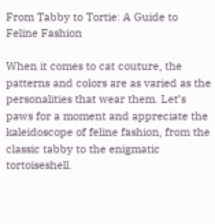From Tabby to Tortie: A Guide to Feline Fashion

When it comes to cat couture, the patterns and colors are as varied as the personalities that wear them. Let’s paws for a moment and appreciate the kaleidoscope of feline fashion, from the classic tabby to the enigmatic tortoiseshell.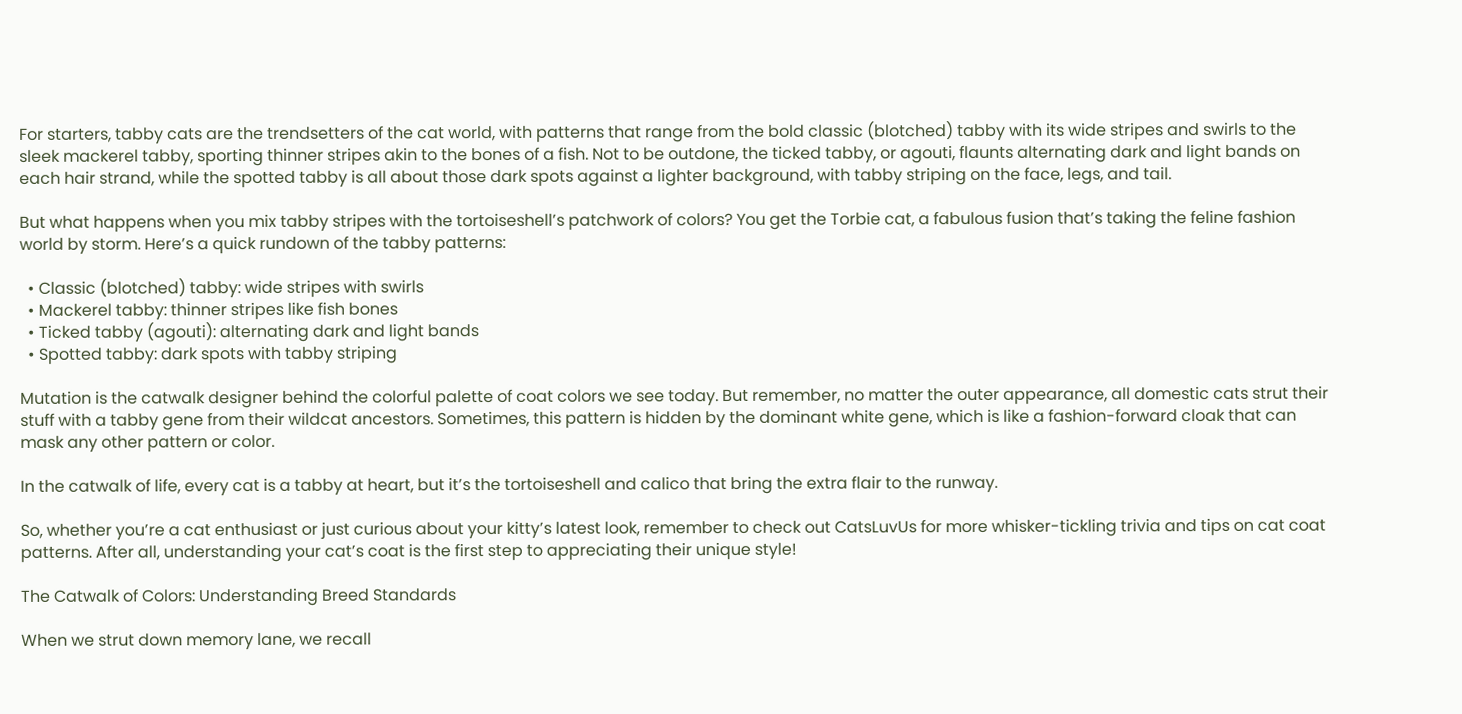For starters, tabby cats are the trendsetters of the cat world, with patterns that range from the bold classic (blotched) tabby with its wide stripes and swirls to the sleek mackerel tabby, sporting thinner stripes akin to the bones of a fish. Not to be outdone, the ticked tabby, or agouti, flaunts alternating dark and light bands on each hair strand, while the spotted tabby is all about those dark spots against a lighter background, with tabby striping on the face, legs, and tail.

But what happens when you mix tabby stripes with the tortoiseshell’s patchwork of colors? You get the Torbie cat, a fabulous fusion that’s taking the feline fashion world by storm. Here’s a quick rundown of the tabby patterns:

  • Classic (blotched) tabby: wide stripes with swirls
  • Mackerel tabby: thinner stripes like fish bones
  • Ticked tabby (agouti): alternating dark and light bands
  • Spotted tabby: dark spots with tabby striping

Mutation is the catwalk designer behind the colorful palette of coat colors we see today. But remember, no matter the outer appearance, all domestic cats strut their stuff with a tabby gene from their wildcat ancestors. Sometimes, this pattern is hidden by the dominant white gene, which is like a fashion-forward cloak that can mask any other pattern or color.

In the catwalk of life, every cat is a tabby at heart, but it’s the tortoiseshell and calico that bring the extra flair to the runway.

So, whether you’re a cat enthusiast or just curious about your kitty’s latest look, remember to check out CatsLuvUs for more whisker-tickling trivia and tips on cat coat patterns. After all, understanding your cat’s coat is the first step to appreciating their unique style!

The Catwalk of Colors: Understanding Breed Standards

When we strut down memory lane, we recall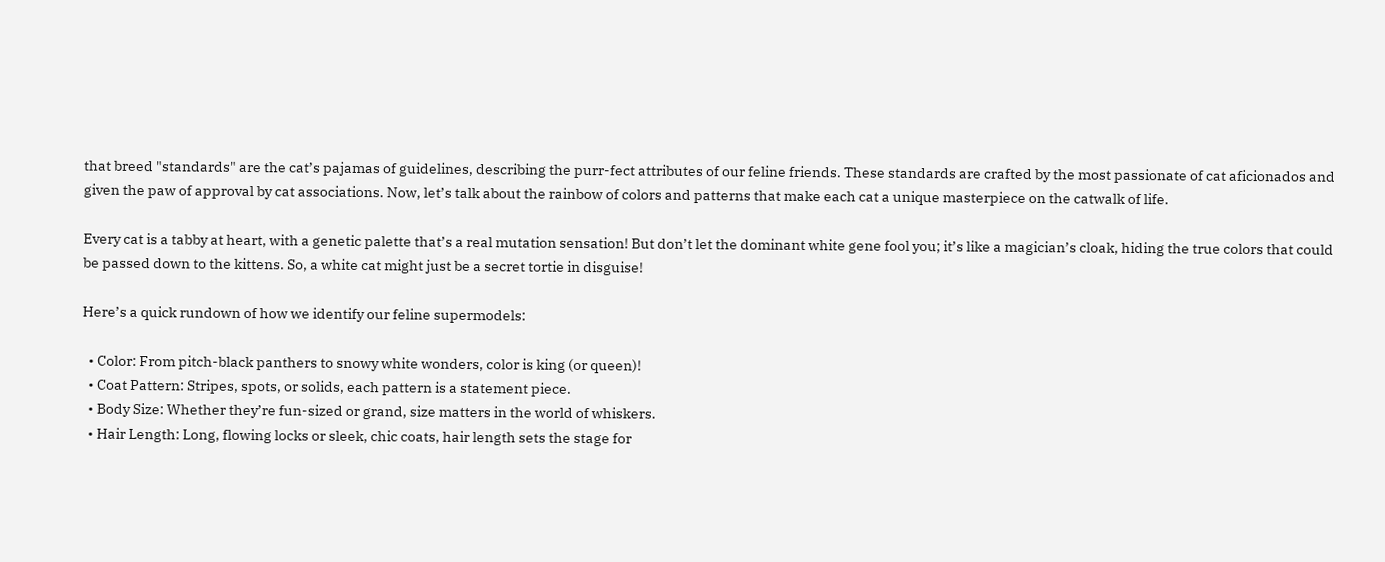that breed "standards" are the cat’s pajamas of guidelines, describing the purr-fect attributes of our feline friends. These standards are crafted by the most passionate of cat aficionados and given the paw of approval by cat associations. Now, let’s talk about the rainbow of colors and patterns that make each cat a unique masterpiece on the catwalk of life.

Every cat is a tabby at heart, with a genetic palette that’s a real mutation sensation! But don’t let the dominant white gene fool you; it’s like a magician’s cloak, hiding the true colors that could be passed down to the kittens. So, a white cat might just be a secret tortie in disguise!

Here’s a quick rundown of how we identify our feline supermodels:

  • Color: From pitch-black panthers to snowy white wonders, color is king (or queen)!
  • Coat Pattern: Stripes, spots, or solids, each pattern is a statement piece.
  • Body Size: Whether they’re fun-sized or grand, size matters in the world of whiskers.
  • Hair Length: Long, flowing locks or sleek, chic coats, hair length sets the stage for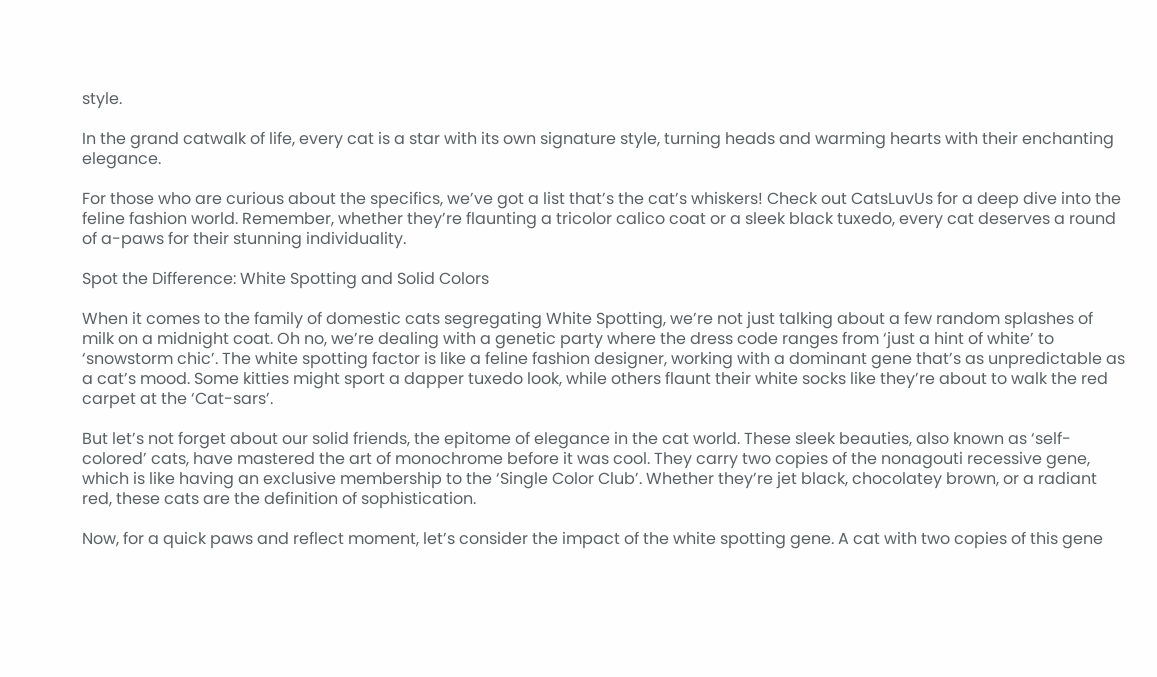style.

In the grand catwalk of life, every cat is a star with its own signature style, turning heads and warming hearts with their enchanting elegance.

For those who are curious about the specifics, we’ve got a list that’s the cat’s whiskers! Check out CatsLuvUs for a deep dive into the feline fashion world. Remember, whether they’re flaunting a tricolor calico coat or a sleek black tuxedo, every cat deserves a round of a-paws for their stunning individuality.

Spot the Difference: White Spotting and Solid Colors

When it comes to the family of domestic cats segregating White Spotting, we’re not just talking about a few random splashes of milk on a midnight coat. Oh no, we’re dealing with a genetic party where the dress code ranges from ‘just a hint of white’ to ‘snowstorm chic’. The white spotting factor is like a feline fashion designer, working with a dominant gene that’s as unpredictable as a cat’s mood. Some kitties might sport a dapper tuxedo look, while others flaunt their white socks like they’re about to walk the red carpet at the ‘Cat-sars’.

But let’s not forget about our solid friends, the epitome of elegance in the cat world. These sleek beauties, also known as ‘self-colored’ cats, have mastered the art of monochrome before it was cool. They carry two copies of the nonagouti recessive gene, which is like having an exclusive membership to the ‘Single Color Club’. Whether they’re jet black, chocolatey brown, or a radiant red, these cats are the definition of sophistication.

Now, for a quick paws and reflect moment, let’s consider the impact of the white spotting gene. A cat with two copies of this gene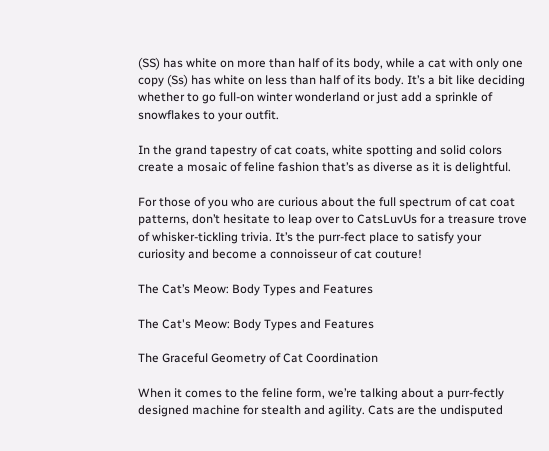(SS) has white on more than half of its body, while a cat with only one copy (Ss) has white on less than half of its body. It’s a bit like deciding whether to go full-on winter wonderland or just add a sprinkle of snowflakes to your outfit.

In the grand tapestry of cat coats, white spotting and solid colors create a mosaic of feline fashion that’s as diverse as it is delightful.

For those of you who are curious about the full spectrum of cat coat patterns, don’t hesitate to leap over to CatsLuvUs for a treasure trove of whisker-tickling trivia. It’s the purr-fect place to satisfy your curiosity and become a connoisseur of cat couture!

The Cat’s Meow: Body Types and Features

The Cat's Meow: Body Types and Features

The Graceful Geometry of Cat Coordination

When it comes to the feline form, we’re talking about a purr-fectly designed machine for stealth and agility. Cats are the undisputed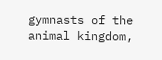gymnasts of the animal kingdom,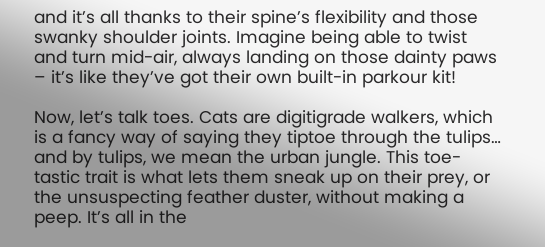and it’s all thanks to their spine’s flexibility and those swanky shoulder joints. Imagine being able to twist and turn mid-air, always landing on those dainty paws – it’s like they’ve got their own built-in parkour kit!

Now, let’s talk toes. Cats are digitigrade walkers, which is a fancy way of saying they tiptoe through the tulips… and by tulips, we mean the urban jungle. This toe-tastic trait is what lets them sneak up on their prey, or the unsuspecting feather duster, without making a peep. It’s all in the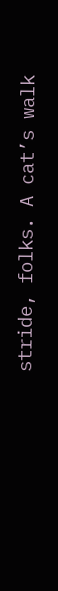stride, folks. A cat’s walk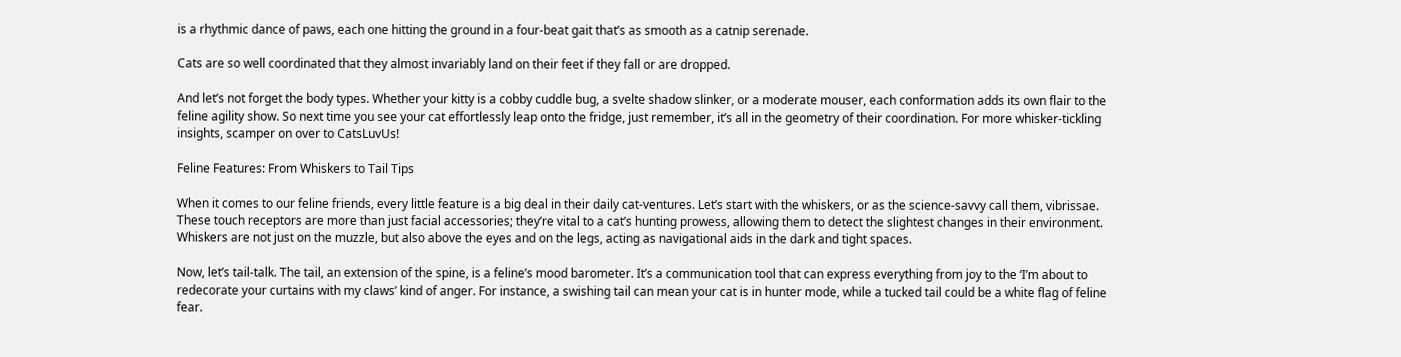is a rhythmic dance of paws, each one hitting the ground in a four-beat gait that’s as smooth as a catnip serenade.

Cats are so well coordinated that they almost invariably land on their feet if they fall or are dropped.

And let’s not forget the body types. Whether your kitty is a cobby cuddle bug, a svelte shadow slinker, or a moderate mouser, each conformation adds its own flair to the feline agility show. So next time you see your cat effortlessly leap onto the fridge, just remember, it’s all in the geometry of their coordination. For more whisker-tickling insights, scamper on over to CatsLuvUs!

Feline Features: From Whiskers to Tail Tips

When it comes to our feline friends, every little feature is a big deal in their daily cat-ventures. Let’s start with the whiskers, or as the science-savvy call them, vibrissae. These touch receptors are more than just facial accessories; they’re vital to a cat’s hunting prowess, allowing them to detect the slightest changes in their environment. Whiskers are not just on the muzzle, but also above the eyes and on the legs, acting as navigational aids in the dark and tight spaces.

Now, let’s tail-talk. The tail, an extension of the spine, is a feline’s mood barometer. It’s a communication tool that can express everything from joy to the ‘I’m about to redecorate your curtains with my claws’ kind of anger. For instance, a swishing tail can mean your cat is in hunter mode, while a tucked tail could be a white flag of feline fear.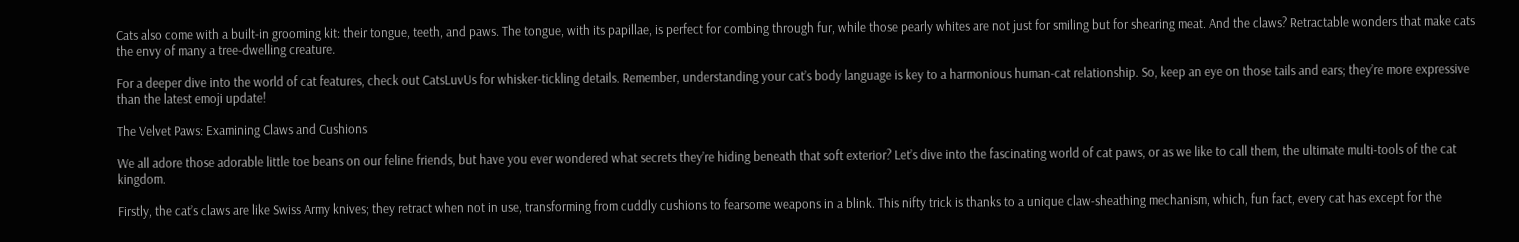Cats also come with a built-in grooming kit: their tongue, teeth, and paws. The tongue, with its papillae, is perfect for combing through fur, while those pearly whites are not just for smiling but for shearing meat. And the claws? Retractable wonders that make cats the envy of many a tree-dwelling creature.

For a deeper dive into the world of cat features, check out CatsLuvUs for whisker-tickling details. Remember, understanding your cat’s body language is key to a harmonious human-cat relationship. So, keep an eye on those tails and ears; they’re more expressive than the latest emoji update!

The Velvet Paws: Examining Claws and Cushions

We all adore those adorable little toe beans on our feline friends, but have you ever wondered what secrets they’re hiding beneath that soft exterior? Let’s dive into the fascinating world of cat paws, or as we like to call them, the ultimate multi-tools of the cat kingdom.

Firstly, the cat’s claws are like Swiss Army knives; they retract when not in use, transforming from cuddly cushions to fearsome weapons in a blink. This nifty trick is thanks to a unique claw-sheathing mechanism, which, fun fact, every cat has except for the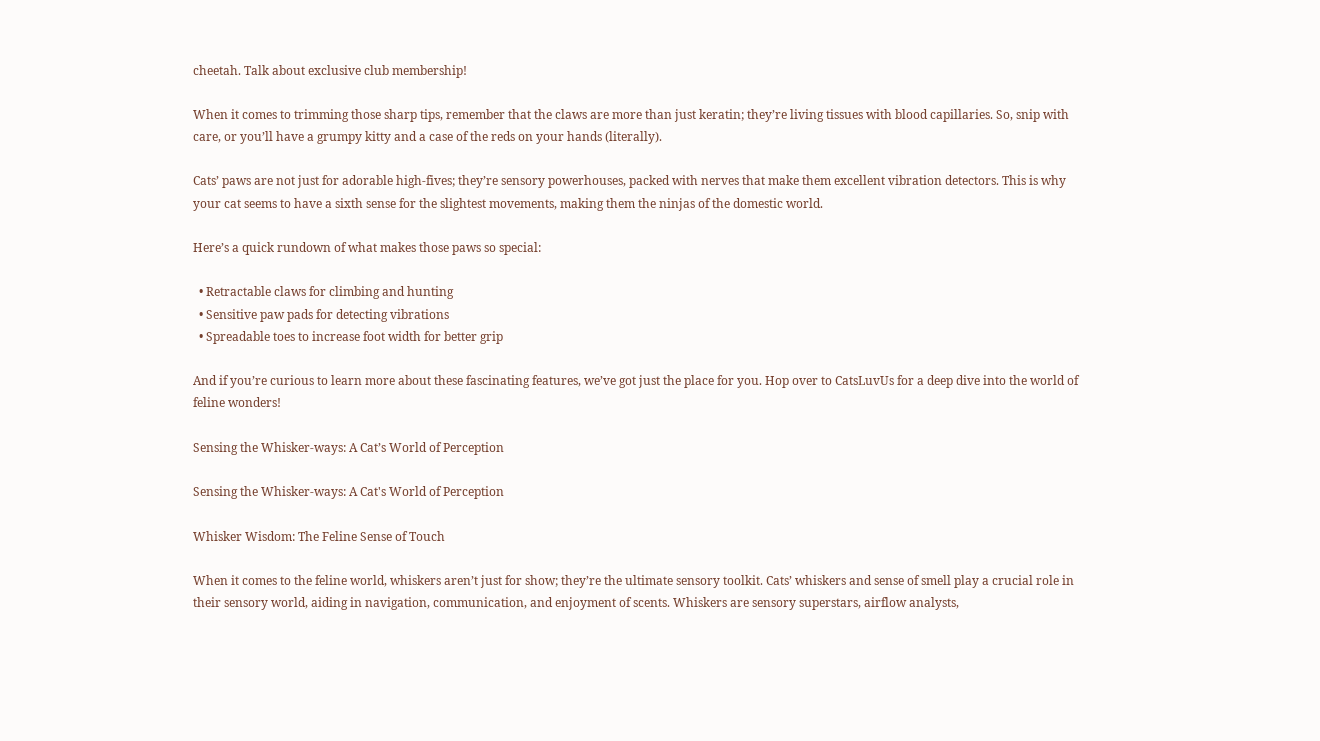cheetah. Talk about exclusive club membership!

When it comes to trimming those sharp tips, remember that the claws are more than just keratin; they’re living tissues with blood capillaries. So, snip with care, or you’ll have a grumpy kitty and a case of the reds on your hands (literally).

Cats’ paws are not just for adorable high-fives; they’re sensory powerhouses, packed with nerves that make them excellent vibration detectors. This is why your cat seems to have a sixth sense for the slightest movements, making them the ninjas of the domestic world.

Here’s a quick rundown of what makes those paws so special:

  • Retractable claws for climbing and hunting
  • Sensitive paw pads for detecting vibrations
  • Spreadable toes to increase foot width for better grip

And if you’re curious to learn more about these fascinating features, we’ve got just the place for you. Hop over to CatsLuvUs for a deep dive into the world of feline wonders!

Sensing the Whisker-ways: A Cat’s World of Perception

Sensing the Whisker-ways: A Cat's World of Perception

Whisker Wisdom: The Feline Sense of Touch

When it comes to the feline world, whiskers aren’t just for show; they’re the ultimate sensory toolkit. Cats’ whiskers and sense of smell play a crucial role in their sensory world, aiding in navigation, communication, and enjoyment of scents. Whiskers are sensory superstars, airflow analysts,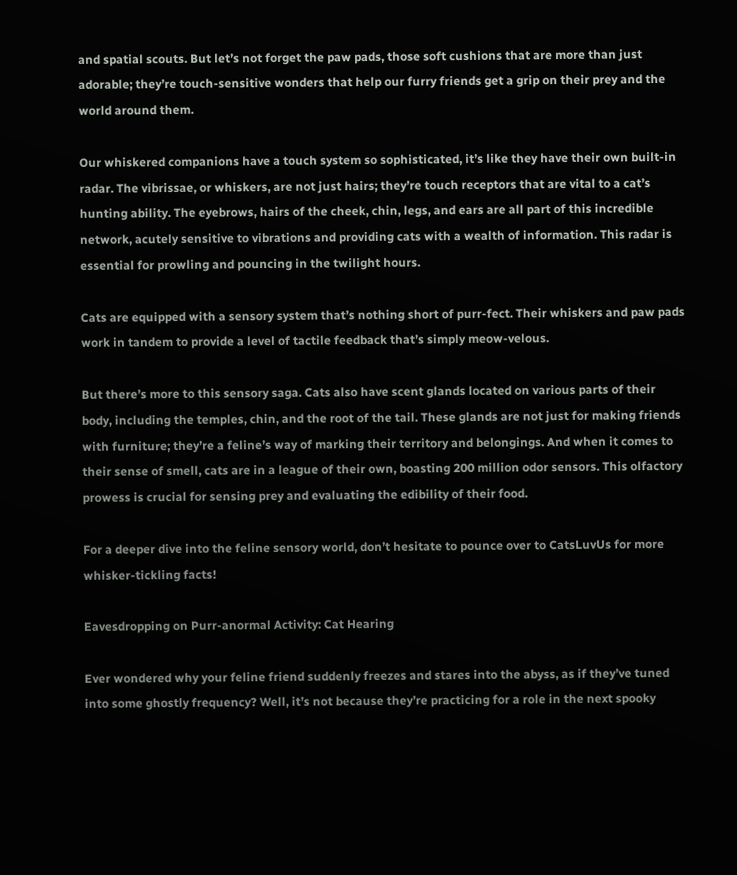and spatial scouts. But let’s not forget the paw pads, those soft cushions that are more than just adorable; they’re touch-sensitive wonders that help our furry friends get a grip on their prey and the world around them.

Our whiskered companions have a touch system so sophisticated, it’s like they have their own built-in radar. The vibrissae, or whiskers, are not just hairs; they’re touch receptors that are vital to a cat’s hunting ability. The eyebrows, hairs of the cheek, chin, legs, and ears are all part of this incredible network, acutely sensitive to vibrations and providing cats with a wealth of information. This radar is essential for prowling and pouncing in the twilight hours.

Cats are equipped with a sensory system that’s nothing short of purr-fect. Their whiskers and paw pads work in tandem to provide a level of tactile feedback that’s simply meow-velous.

But there’s more to this sensory saga. Cats also have scent glands located on various parts of their body, including the temples, chin, and the root of the tail. These glands are not just for making friends with furniture; they’re a feline’s way of marking their territory and belongings. And when it comes to their sense of smell, cats are in a league of their own, boasting 200 million odor sensors. This olfactory prowess is crucial for sensing prey and evaluating the edibility of their food.

For a deeper dive into the feline sensory world, don’t hesitate to pounce over to CatsLuvUs for more whisker-tickling facts!

Eavesdropping on Purr-anormal Activity: Cat Hearing

Ever wondered why your feline friend suddenly freezes and stares into the abyss, as if they’ve tuned into some ghostly frequency? Well, it’s not because they’re practicing for a role in the next spooky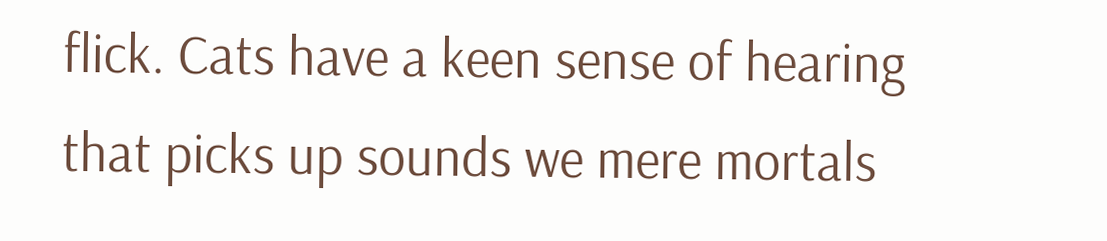flick. Cats have a keen sense of hearing that picks up sounds we mere mortals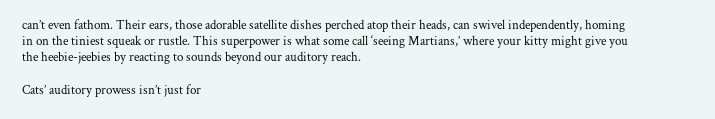can’t even fathom. Their ears, those adorable satellite dishes perched atop their heads, can swivel independently, homing in on the tiniest squeak or rustle. This superpower is what some call ‘seeing Martians,’ where your kitty might give you the heebie-jeebies by reacting to sounds beyond our auditory reach.

Cats’ auditory prowess isn’t just for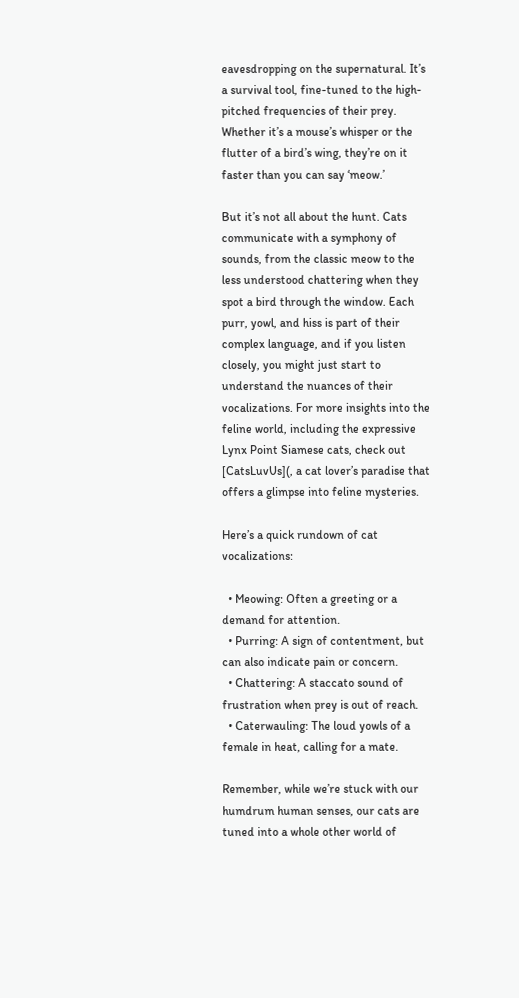eavesdropping on the supernatural. It’s a survival tool, fine-tuned to the high-pitched frequencies of their prey. Whether it’s a mouse’s whisper or the flutter of a bird’s wing, they’re on it faster than you can say ‘meow.’

But it’s not all about the hunt. Cats communicate with a symphony of sounds, from the classic meow to the less understood chattering when they spot a bird through the window. Each purr, yowl, and hiss is part of their complex language, and if you listen closely, you might just start to understand the nuances of their vocalizations. For more insights into the feline world, including the expressive Lynx Point Siamese cats, check out [CatsLuvUs](, a cat lover’s paradise that offers a glimpse into feline mysteries.

Here’s a quick rundown of cat vocalizations:

  • Meowing: Often a greeting or a demand for attention.
  • Purring: A sign of contentment, but can also indicate pain or concern.
  • Chattering: A staccato sound of frustration when prey is out of reach.
  • Caterwauling: The loud yowls of a female in heat, calling for a mate.

Remember, while we’re stuck with our humdrum human senses, our cats are tuned into a whole other world of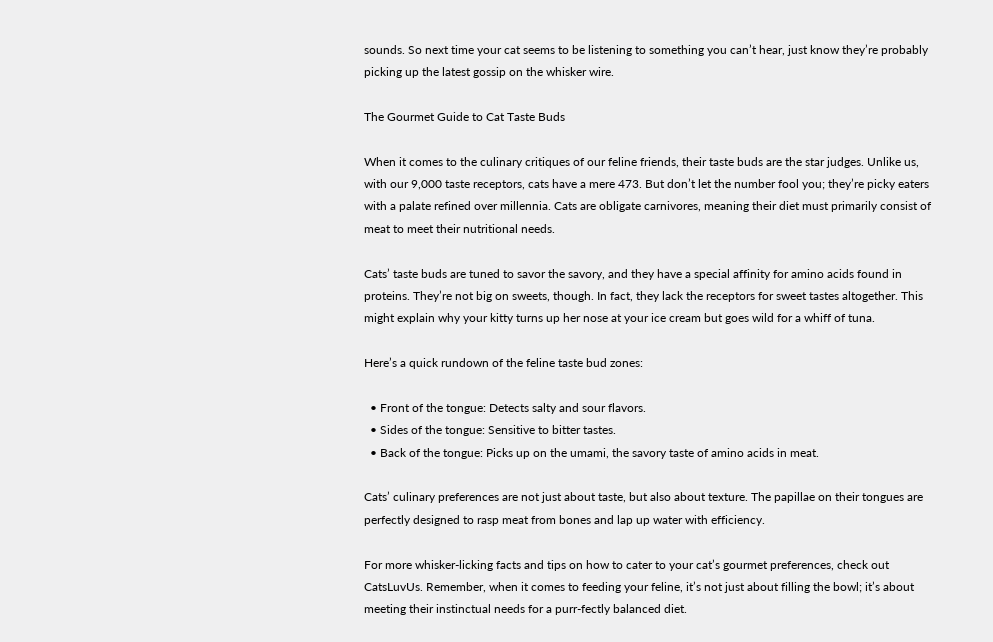sounds. So next time your cat seems to be listening to something you can’t hear, just know they’re probably picking up the latest gossip on the whisker wire.

The Gourmet Guide to Cat Taste Buds

When it comes to the culinary critiques of our feline friends, their taste buds are the star judges. Unlike us, with our 9,000 taste receptors, cats have a mere 473. But don’t let the number fool you; they’re picky eaters with a palate refined over millennia. Cats are obligate carnivores, meaning their diet must primarily consist of meat to meet their nutritional needs.

Cats’ taste buds are tuned to savor the savory, and they have a special affinity for amino acids found in proteins. They’re not big on sweets, though. In fact, they lack the receptors for sweet tastes altogether. This might explain why your kitty turns up her nose at your ice cream but goes wild for a whiff of tuna.

Here’s a quick rundown of the feline taste bud zones:

  • Front of the tongue: Detects salty and sour flavors.
  • Sides of the tongue: Sensitive to bitter tastes.
  • Back of the tongue: Picks up on the umami, the savory taste of amino acids in meat.

Cats’ culinary preferences are not just about taste, but also about texture. The papillae on their tongues are perfectly designed to rasp meat from bones and lap up water with efficiency.

For more whisker-licking facts and tips on how to cater to your cat’s gourmet preferences, check out CatsLuvUs. Remember, when it comes to feeding your feline, it’s not just about filling the bowl; it’s about meeting their instinctual needs for a purr-fectly balanced diet.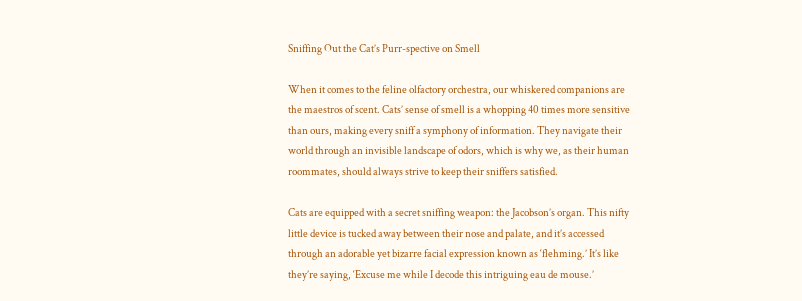Sniffing Out the Cat’s Purr-spective on Smell

When it comes to the feline olfactory orchestra, our whiskered companions are the maestros of scent. Cats’ sense of smell is a whopping 40 times more sensitive than ours, making every sniff a symphony of information. They navigate their world through an invisible landscape of odors, which is why we, as their human roommates, should always strive to keep their sniffers satisfied.

Cats are equipped with a secret sniffing weapon: the Jacobson’s organ. This nifty little device is tucked away between their nose and palate, and it’s accessed through an adorable yet bizarre facial expression known as ‘flehming.’ It’s like they’re saying, ‘Excuse me while I decode this intriguing eau de mouse.’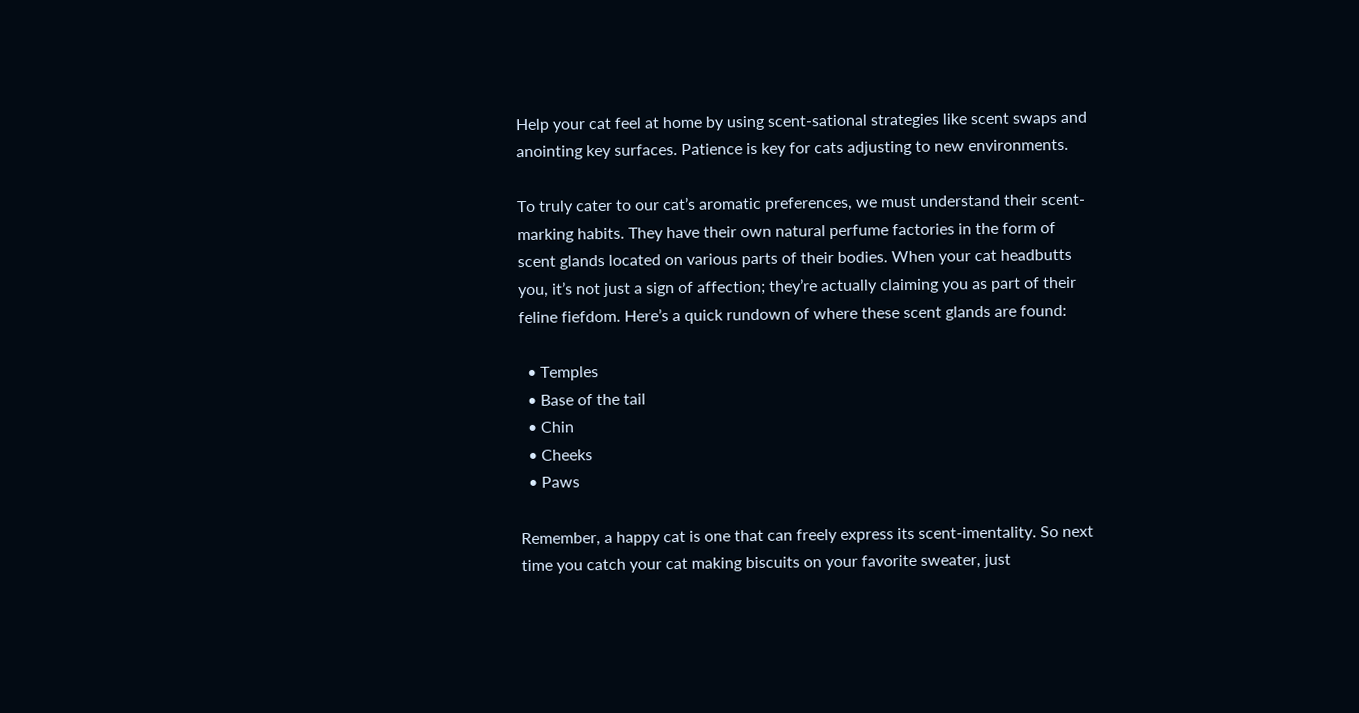Help your cat feel at home by using scent-sational strategies like scent swaps and anointing key surfaces. Patience is key for cats adjusting to new environments.

To truly cater to our cat’s aromatic preferences, we must understand their scent-marking habits. They have their own natural perfume factories in the form of scent glands located on various parts of their bodies. When your cat headbutts you, it’s not just a sign of affection; they’re actually claiming you as part of their feline fiefdom. Here’s a quick rundown of where these scent glands are found:

  • Temples
  • Base of the tail
  • Chin
  • Cheeks
  • Paws

Remember, a happy cat is one that can freely express its scent-imentality. So next time you catch your cat making biscuits on your favorite sweater, just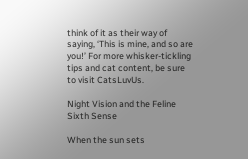think of it as their way of saying, ‘This is mine, and so are you!’ For more whisker-tickling tips and cat content, be sure to visit CatsLuvUs.

Night Vision and the Feline Sixth Sense

When the sun sets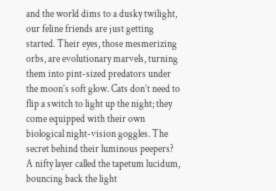and the world dims to a dusky twilight, our feline friends are just getting started. Their eyes, those mesmerizing orbs, are evolutionary marvels, turning them into pint-sized predators under the moon’s soft glow. Cats don’t need to flip a switch to light up the night; they come equipped with their own biological night-vision goggles. The secret behind their luminous peepers? A nifty layer called the tapetum lucidum, bouncing back the light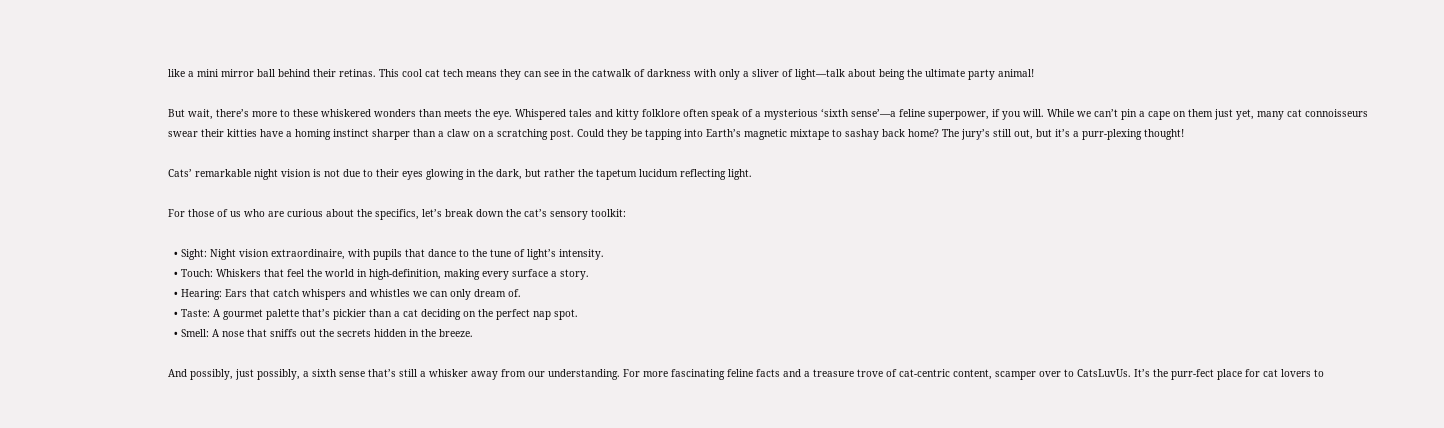like a mini mirror ball behind their retinas. This cool cat tech means they can see in the catwalk of darkness with only a sliver of light—talk about being the ultimate party animal!

But wait, there’s more to these whiskered wonders than meets the eye. Whispered tales and kitty folklore often speak of a mysterious ‘sixth sense’—a feline superpower, if you will. While we can’t pin a cape on them just yet, many cat connoisseurs swear their kitties have a homing instinct sharper than a claw on a scratching post. Could they be tapping into Earth’s magnetic mixtape to sashay back home? The jury’s still out, but it’s a purr-plexing thought!

Cats’ remarkable night vision is not due to their eyes glowing in the dark, but rather the tapetum lucidum reflecting light.

For those of us who are curious about the specifics, let’s break down the cat’s sensory toolkit:

  • Sight: Night vision extraordinaire, with pupils that dance to the tune of light’s intensity.
  • Touch: Whiskers that feel the world in high-definition, making every surface a story.
  • Hearing: Ears that catch whispers and whistles we can only dream of.
  • Taste: A gourmet palette that’s pickier than a cat deciding on the perfect nap spot.
  • Smell: A nose that sniffs out the secrets hidden in the breeze.

And possibly, just possibly, a sixth sense that’s still a whisker away from our understanding. For more fascinating feline facts and a treasure trove of cat-centric content, scamper over to CatsLuvUs. It’s the purr-fect place for cat lovers to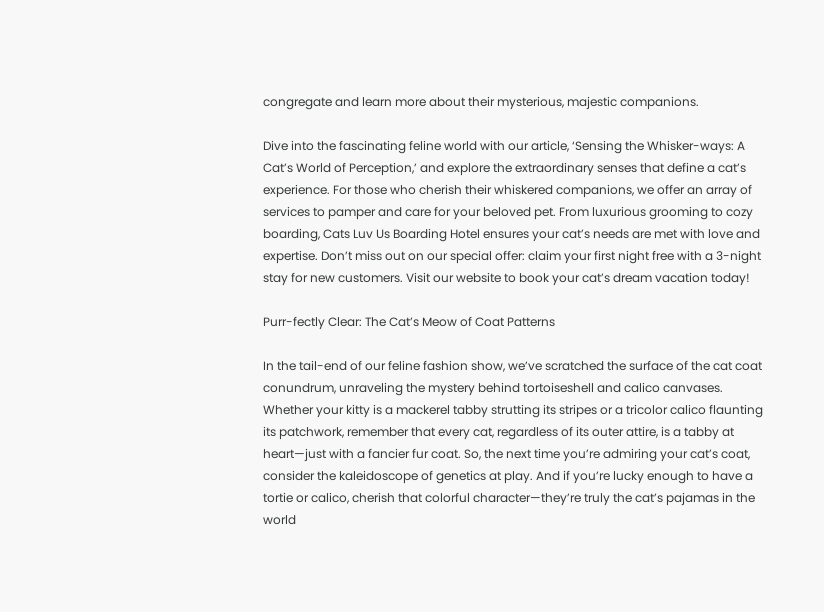congregate and learn more about their mysterious, majestic companions.

Dive into the fascinating feline world with our article, ‘Sensing the Whisker-ways: A Cat’s World of Perception,’ and explore the extraordinary senses that define a cat’s experience. For those who cherish their whiskered companions, we offer an array of services to pamper and care for your beloved pet. From luxurious grooming to cozy boarding, Cats Luv Us Boarding Hotel ensures your cat’s needs are met with love and expertise. Don’t miss out on our special offer: claim your first night free with a 3-night stay for new customers. Visit our website to book your cat’s dream vacation today!

Purr-fectly Clear: The Cat’s Meow of Coat Patterns

In the tail-end of our feline fashion show, we’ve scratched the surface of the cat coat conundrum, unraveling the mystery behind tortoiseshell and calico canvases. Whether your kitty is a mackerel tabby strutting its stripes or a tricolor calico flaunting its patchwork, remember that every cat, regardless of its outer attire, is a tabby at heart—just with a fancier fur coat. So, the next time you’re admiring your cat’s coat, consider the kaleidoscope of genetics at play. And if you’re lucky enough to have a tortie or calico, cherish that colorful character—they’re truly the cat’s pajamas in the world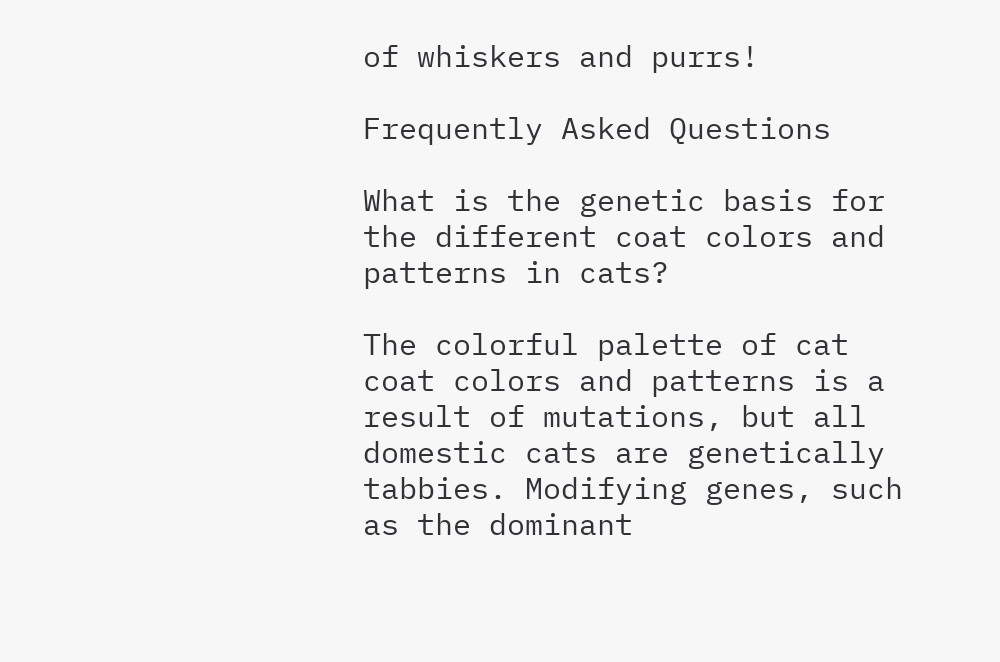of whiskers and purrs!

Frequently Asked Questions

What is the genetic basis for the different coat colors and patterns in cats?

The colorful palette of cat coat colors and patterns is a result of mutations, but all domestic cats are genetically tabbies. Modifying genes, such as the dominant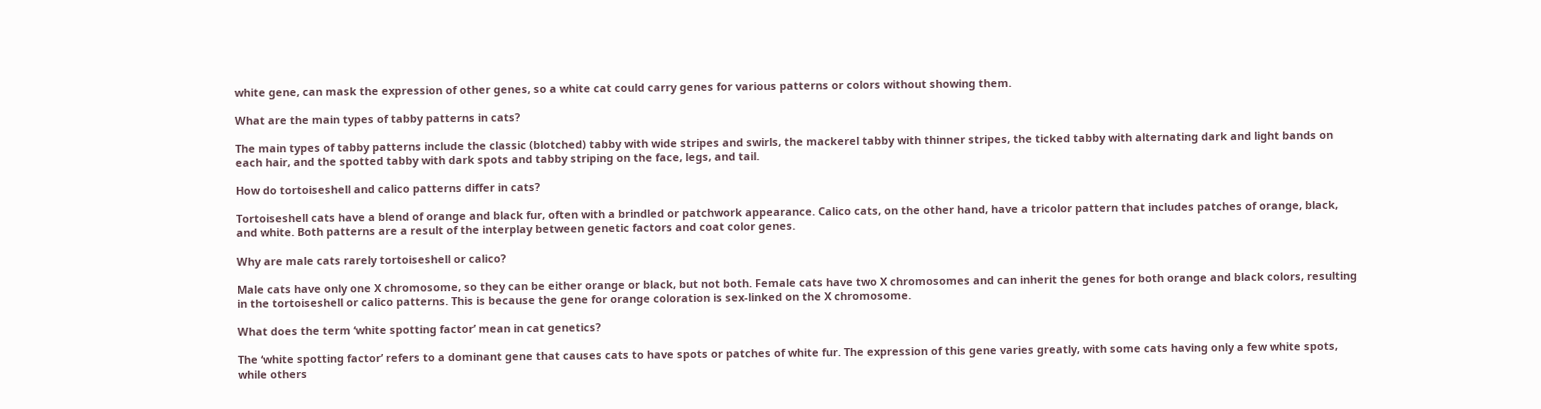white gene, can mask the expression of other genes, so a white cat could carry genes for various patterns or colors without showing them.

What are the main types of tabby patterns in cats?

The main types of tabby patterns include the classic (blotched) tabby with wide stripes and swirls, the mackerel tabby with thinner stripes, the ticked tabby with alternating dark and light bands on each hair, and the spotted tabby with dark spots and tabby striping on the face, legs, and tail.

How do tortoiseshell and calico patterns differ in cats?

Tortoiseshell cats have a blend of orange and black fur, often with a brindled or patchwork appearance. Calico cats, on the other hand, have a tricolor pattern that includes patches of orange, black, and white. Both patterns are a result of the interplay between genetic factors and coat color genes.

Why are male cats rarely tortoiseshell or calico?

Male cats have only one X chromosome, so they can be either orange or black, but not both. Female cats have two X chromosomes and can inherit the genes for both orange and black colors, resulting in the tortoiseshell or calico patterns. This is because the gene for orange coloration is sex-linked on the X chromosome.

What does the term ‘white spotting factor’ mean in cat genetics?

The ‘white spotting factor’ refers to a dominant gene that causes cats to have spots or patches of white fur. The expression of this gene varies greatly, with some cats having only a few white spots, while others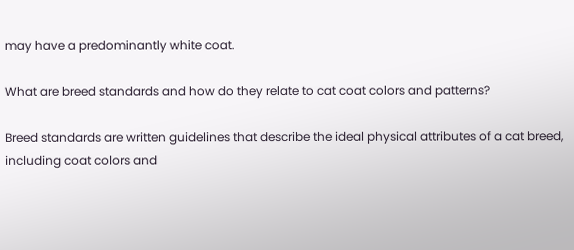may have a predominantly white coat.

What are breed standards and how do they relate to cat coat colors and patterns?

Breed standards are written guidelines that describe the ideal physical attributes of a cat breed, including coat colors and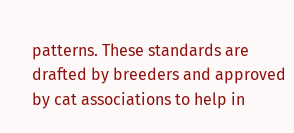patterns. These standards are drafted by breeders and approved by cat associations to help in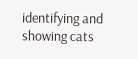identifying and showing cats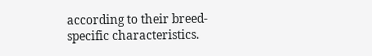according to their breed-specific characteristics.